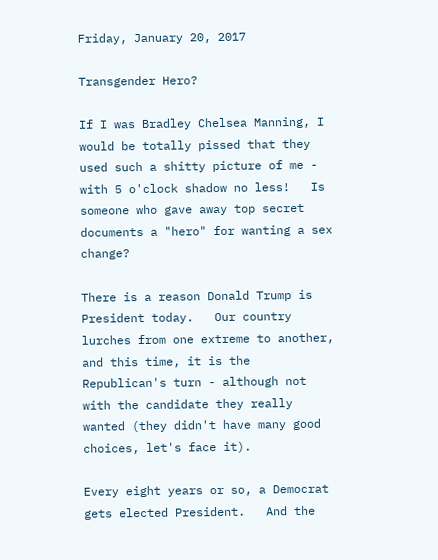Friday, January 20, 2017

Transgender Hero?

If I was Bradley Chelsea Manning, I would be totally pissed that they used such a shitty picture of me - with 5 o'clock shadow no less!   Is someone who gave away top secret documents a "hero" for wanting a sex change?

There is a reason Donald Trump is President today.   Our country lurches from one extreme to another, and this time, it is the Republican's turn - although not with the candidate they really wanted (they didn't have many good choices, let's face it).

Every eight years or so, a Democrat gets elected President.   And the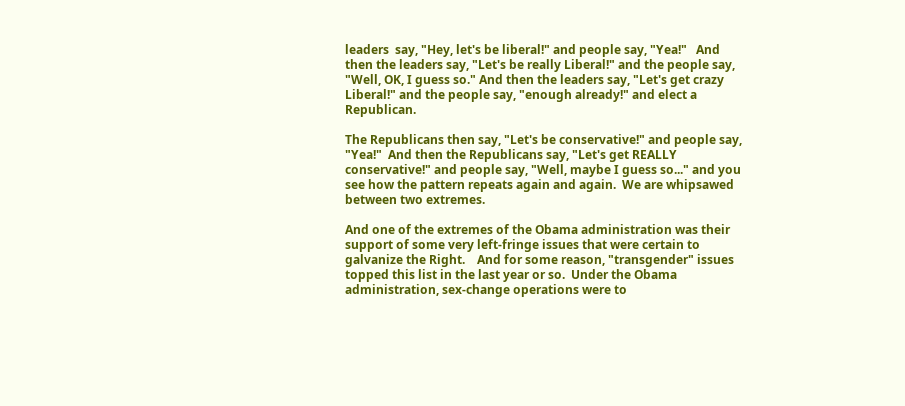leaders  say, "Hey, let's be liberal!" and people say, "Yea!"   And then the leaders say, "Let's be really Liberal!" and the people say, "Well, OK, I guess so." And then the leaders say, "Let's get crazy Liberal!" and the people say, "enough already!" and elect a Republican.

The Republicans then say, "Let's be conservative!" and people say, "Yea!"  And then the Republicans say, "Let's get REALLY conservative!" and people say, "Well, maybe I guess so..." and you see how the pattern repeats again and again.  We are whipsawed between two extremes.

And one of the extremes of the Obama administration was their support of some very left-fringe issues that were certain to galvanize the Right.    And for some reason, "transgender" issues topped this list in the last year or so.  Under the Obama administration, sex-change operations were to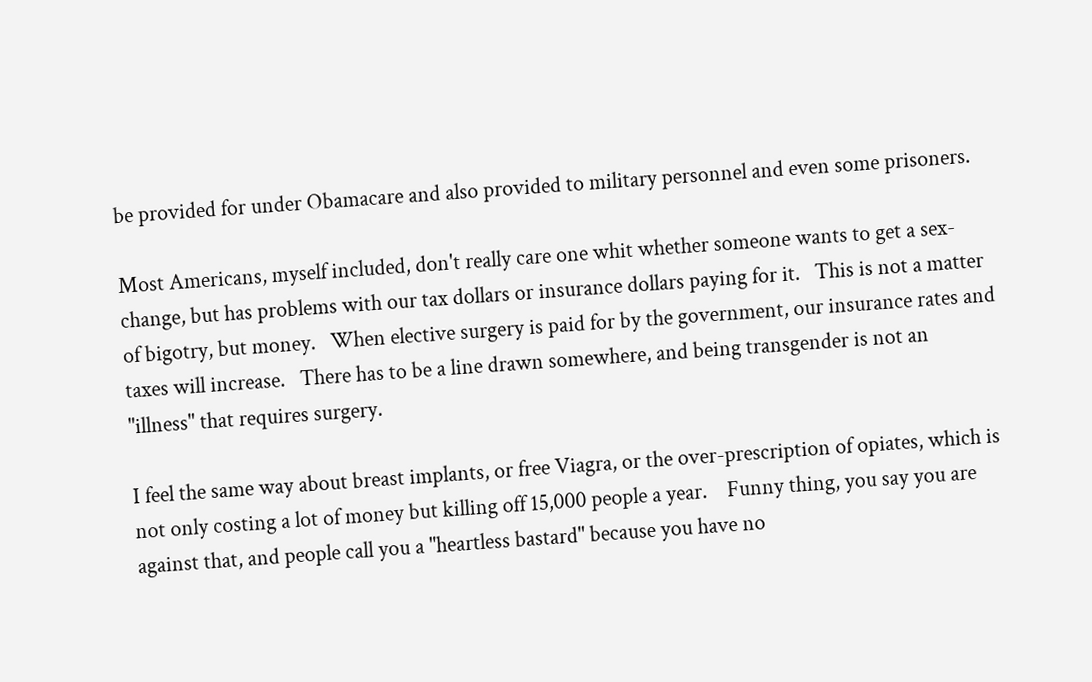be provided for under Obamacare and also provided to military personnel and even some prisoners.

Most Americans, myself included, don't really care one whit whether someone wants to get a sex-change, but has problems with our tax dollars or insurance dollars paying for it.   This is not a matter of bigotry, but money.   When elective surgery is paid for by the government, our insurance rates and taxes will increase.   There has to be a line drawn somewhere, and being transgender is not an "illness" that requires surgery.

I feel the same way about breast implants, or free Viagra, or the over-prescription of opiates, which is not only costing a lot of money but killing off 15,000 people a year.    Funny thing, you say you are against that, and people call you a "heartless bastard" because you have no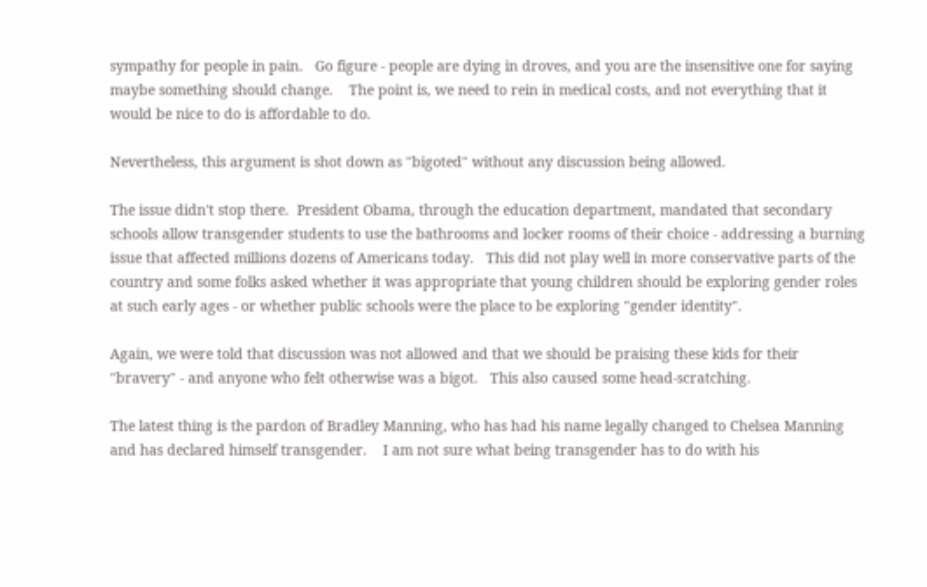sympathy for people in pain.   Go figure - people are dying in droves, and you are the insensitive one for saying maybe something should change.    The point is, we need to rein in medical costs, and not everything that it would be nice to do is affordable to do.

Nevertheless, this argument is shot down as "bigoted" without any discussion being allowed.

The issue didn't stop there.  President Obama, through the education department, mandated that secondary schools allow transgender students to use the bathrooms and locker rooms of their choice - addressing a burning issue that affected millions dozens of Americans today.   This did not play well in more conservative parts of the country and some folks asked whether it was appropriate that young children should be exploring gender roles at such early ages - or whether public schools were the place to be exploring "gender identity".

Again, we were told that discussion was not allowed and that we should be praising these kids for their "bravery" - and anyone who felt otherwise was a bigot.   This also caused some head-scratching.

The latest thing is the pardon of Bradley Manning, who has had his name legally changed to Chelsea Manning and has declared himself transgender.    I am not sure what being transgender has to do with his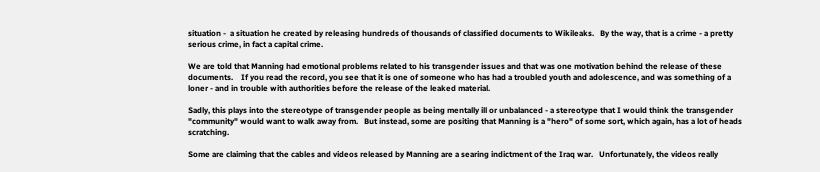situation -  a situation he created by releasing hundreds of thousands of classified documents to Wikileaks.   By the way, that is a crime - a pretty serious crime, in fact a capital crime.

We are told that Manning had emotional problems related to his transgender issues and that was one motivation behind the release of these documents.    If you read the record, you see that it is one of someone who has had a troubled youth and adolescence, and was something of a loner - and in trouble with authorities before the release of the leaked material.

Sadly, this plays into the stereotype of transgender people as being mentally ill or unbalanced - a stereotype that I would think the transgender "community" would want to walk away from.   But instead, some are positing that Manning is a "hero" of some sort, which again, has a lot of heads scratching.

Some are claiming that the cables and videos released by Manning are a searing indictment of the Iraq war.   Unfortunately, the videos really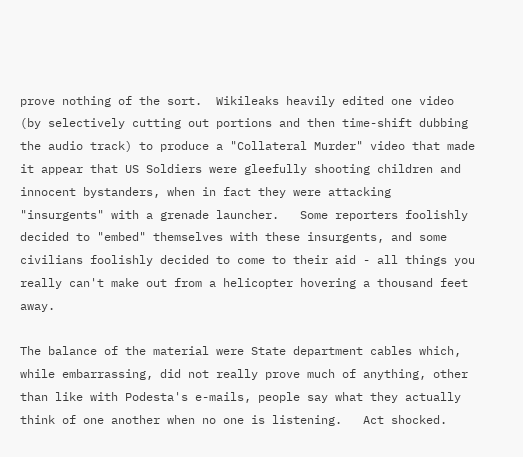prove nothing of the sort.  Wikileaks heavily edited one video (by selectively cutting out portions and then time-shift dubbing the audio track) to produce a "Collateral Murder" video that made it appear that US Soldiers were gleefully shooting children and innocent bystanders, when in fact they were attacking "insurgents" with a grenade launcher.   Some reporters foolishly decided to "embed" themselves with these insurgents, and some civilians foolishly decided to come to their aid - all things you really can't make out from a helicopter hovering a thousand feet away.

The balance of the material were State department cables which, while embarrassing, did not really prove much of anything, other than like with Podesta's e-mails, people say what they actually think of one another when no one is listening.   Act shocked.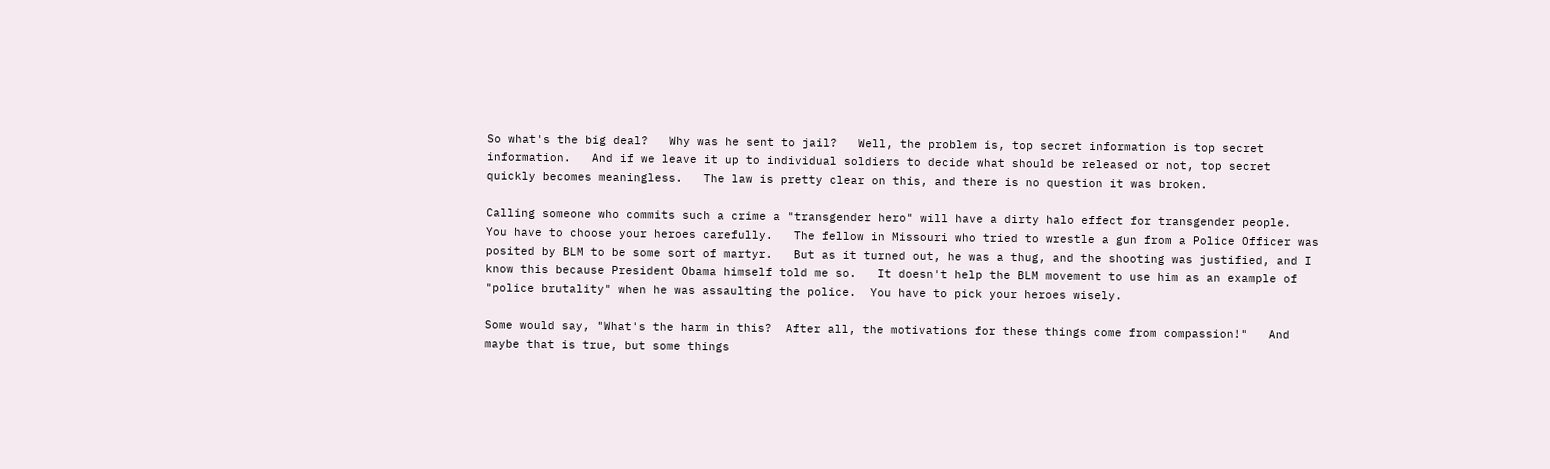So what's the big deal?   Why was he sent to jail?   Well, the problem is, top secret information is top secret information.   And if we leave it up to individual soldiers to decide what should be released or not, top secret quickly becomes meaningless.   The law is pretty clear on this, and there is no question it was broken.

Calling someone who commits such a crime a "transgender hero" will have a dirty halo effect for transgender people.   You have to choose your heroes carefully.   The fellow in Missouri who tried to wrestle a gun from a Police Officer was posited by BLM to be some sort of martyr.   But as it turned out, he was a thug, and the shooting was justified, and I know this because President Obama himself told me so.   It doesn't help the BLM movement to use him as an example of "police brutality" when he was assaulting the police.  You have to pick your heroes wisely.

Some would say, "What's the harm in this?  After all, the motivations for these things come from compassion!"   And maybe that is true, but some things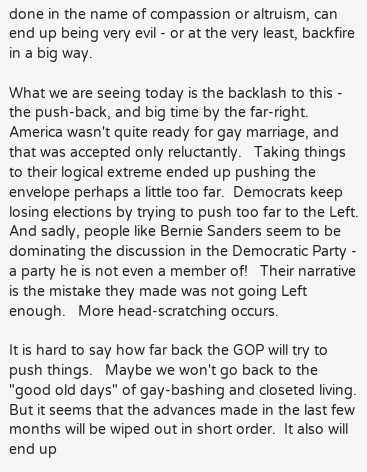done in the name of compassion or altruism, can end up being very evil - or at the very least, backfire in a big way.

What we are seeing today is the backlash to this - the push-back, and big time by the far-right.   America wasn't quite ready for gay marriage, and that was accepted only reluctantly.   Taking things to their logical extreme ended up pushing the envelope perhaps a little too far.  Democrats keep losing elections by trying to push too far to the Left.   And sadly, people like Bernie Sanders seem to be dominating the discussion in the Democratic Party - a party he is not even a member of!   Their narrative is the mistake they made was not going Left enough.   More head-scratching occurs.

It is hard to say how far back the GOP will try to push things.   Maybe we won't go back to the "good old days" of gay-bashing and closeted living.   But it seems that the advances made in the last few months will be wiped out in short order.  It also will end up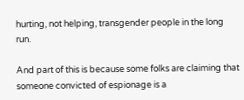hurting, not helping, transgender people in the long run.

And part of this is because some folks are claiming that someone convicted of espionage is a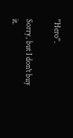"Hero".

Sorry, but I don't buy it.